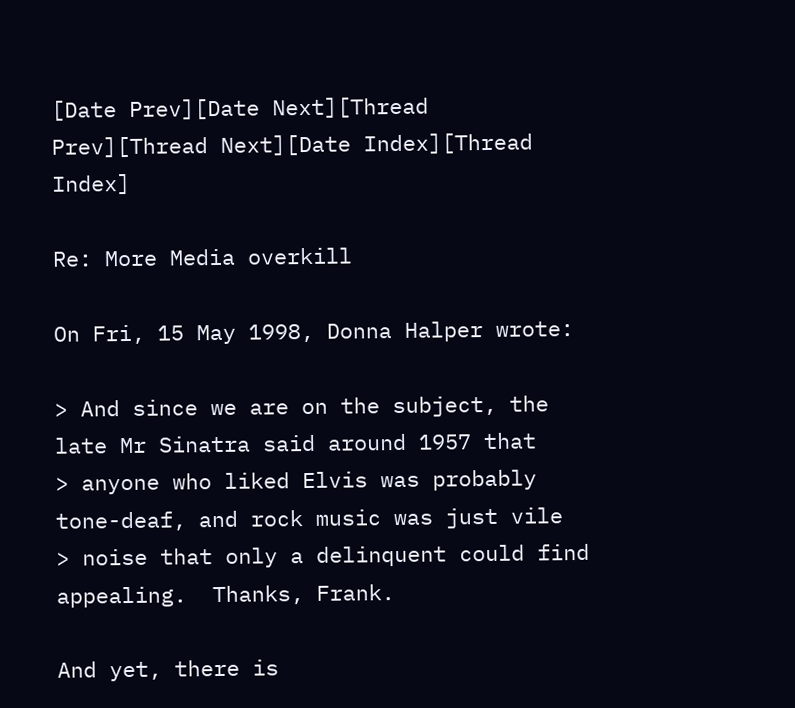[Date Prev][Date Next][Thread Prev][Thread Next][Date Index][Thread Index]

Re: More Media overkill

On Fri, 15 May 1998, Donna Halper wrote:

> And since we are on the subject, the late Mr Sinatra said around 1957 that
> anyone who liked Elvis was probably tone-deaf, and rock music was just vile
> noise that only a delinquent could find appealing.  Thanks, Frank.

And yet, there is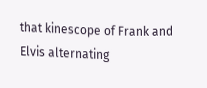that kinescope of Frank and Elvis alternating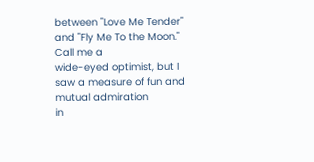between "Love Me Tender" and "Fly Me To the Moon."  Call me a
wide-eyed optimist, but I saw a measure of fun and mutual admiration
in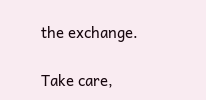the exchange.

Take care,